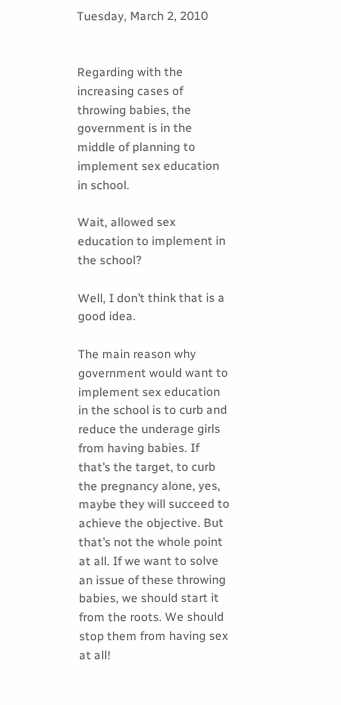Tuesday, March 2, 2010


Regarding with the increasing cases of throwing babies, the government is in the middle of planning to implement sex education in school.

Wait, allowed sex education to implement in the school?

Well, I don’t think that is a good idea.

The main reason why government would want to implement sex education in the school is to curb and reduce the underage girls from having babies. If that’s the target, to curb the pregnancy alone, yes, maybe they will succeed to achieve the objective. But that’s not the whole point at all. If we want to solve an issue of these throwing babies, we should start it from the roots. We should stop them from having sex at all!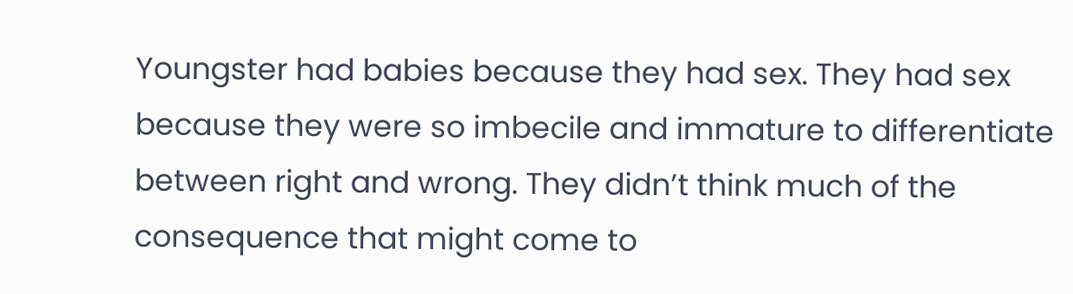Youngster had babies because they had sex. They had sex because they were so imbecile and immature to differentiate between right and wrong. They didn’t think much of the consequence that might come to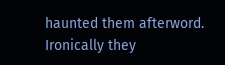haunted them afterword. Ironically they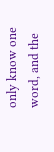only know one word, and the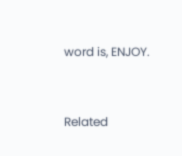word is, ENJOY.


Related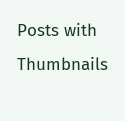Posts with Thumbnails